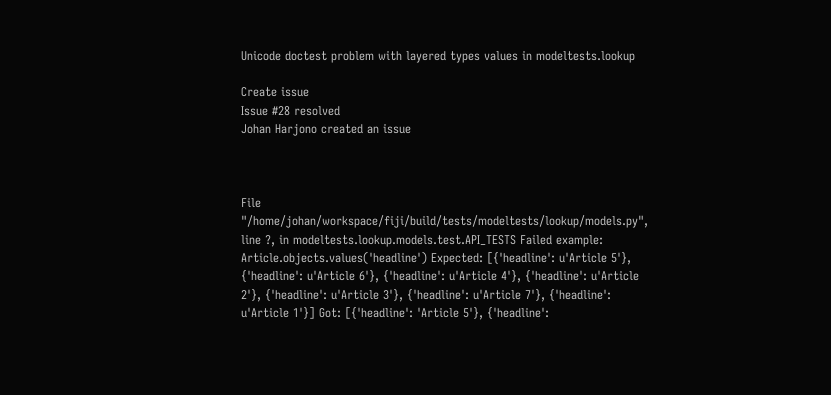Unicode doctest problem with layered types values in modeltests.lookup

Create issue
Issue #28 resolved
Johan Harjono created an issue



File "/home/johan/workspace/fiji/build/tests/modeltests/lookup/models.py", line ?, in modeltests.lookup.models.test.API_TESTS Failed example: Article.objects.values('headline') Expected: [{'headline': u'Article 5'}, {'headline': u'Article 6'}, {'headline': u'Article 4'}, {'headline': u'Article 2'}, {'headline': u'Article 3'}, {'headline': u'Article 7'}, {'headline': u'Article 1'}] Got: [{'headline': 'Article 5'}, {'headline':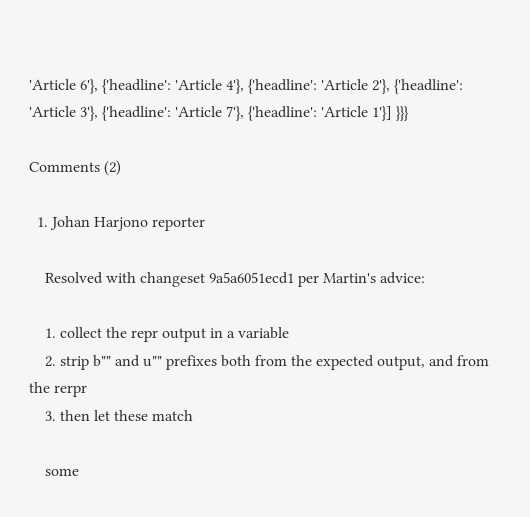'Article 6'}, {'headline': 'Article 4'}, {'headline': 'Article 2'}, {'headline': 'Article 3'}, {'headline': 'Article 7'}, {'headline': 'Article 1'}] }}}

Comments (2)

  1. Johan Harjono reporter

    Resolved with changeset 9a5a6051ecd1 per Martin's advice:

    1. collect the repr output in a variable
    2. strip b"" and u"" prefixes both from the expected output, and from the rerpr
    3. then let these match

    some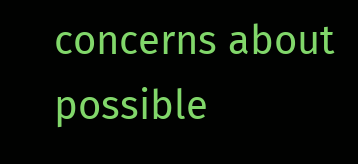concerns about possible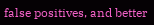false positives, and better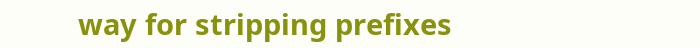way for stripping prefixes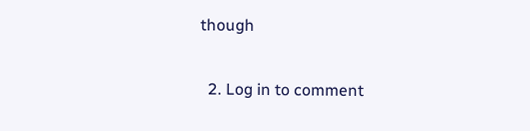though

  2. Log in to comment